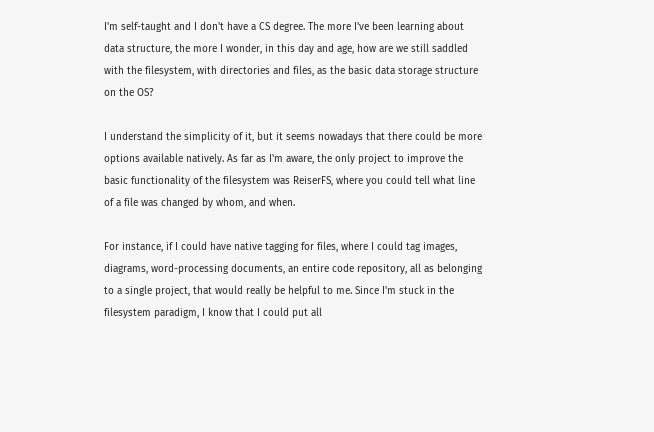I'm self-taught and I don't have a CS degree. The more I've been learning about data structure, the more I wonder, in this day and age, how are we still saddled with the filesystem, with directories and files, as the basic data storage structure on the OS?

I understand the simplicity of it, but it seems nowadays that there could be more options available natively. As far as I'm aware, the only project to improve the basic functionality of the filesystem was ReiserFS, where you could tell what line of a file was changed by whom, and when.

For instance, if I could have native tagging for files, where I could tag images, diagrams, word-processing documents, an entire code repository, all as belonging to a single project, that would really be helpful to me. Since I'm stuck in the filesystem paradigm, I know that I could put all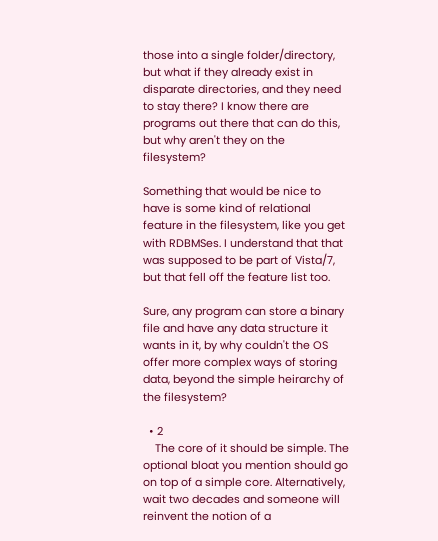those into a single folder/directory, but what if they already exist in disparate directories, and they need to stay there? I know there are programs out there that can do this, but why aren't they on the filesystem?

Something that would be nice to have is some kind of relational feature in the filesystem, like you get with RDBMSes. I understand that that was supposed to be part of Vista/7, but that fell off the feature list too.

Sure, any program can store a binary file and have any data structure it wants in it, by why couldn't the OS offer more complex ways of storing data, beyond the simple heirarchy of the filesystem?

  • 2
    The core of it should be simple. The optional bloat you mention should go on top of a simple core. Alternatively, wait two decades and someone will reinvent the notion of a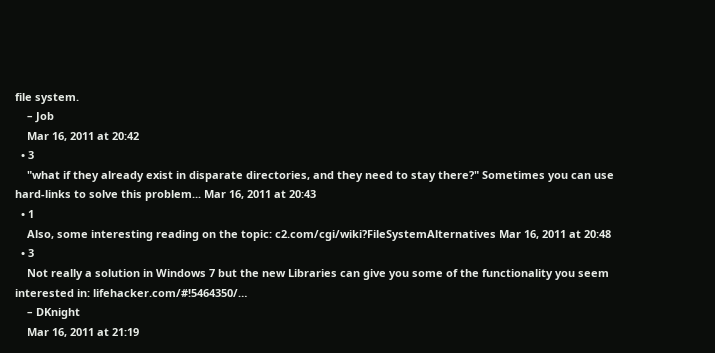file system.
    – Job
    Mar 16, 2011 at 20:42
  • 3
    "what if they already exist in disparate directories, and they need to stay there?" Sometimes you can use hard-links to solve this problem... Mar 16, 2011 at 20:43
  • 1
    Also, some interesting reading on the topic: c2.com/cgi/wiki?FileSystemAlternatives Mar 16, 2011 at 20:48
  • 3
    Not really a solution in Windows 7 but the new Libraries can give you some of the functionality you seem interested in: lifehacker.com/#!5464350/…
    – DKnight
    Mar 16, 2011 at 21:19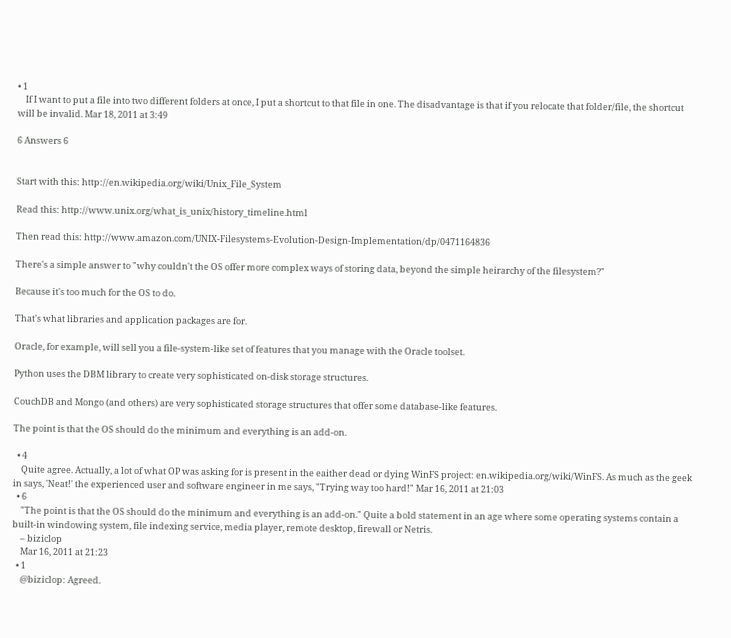• 1
    If I want to put a file into two different folders at once, I put a shortcut to that file in one. The disadvantage is that if you relocate that folder/file, the shortcut will be invalid. Mar 18, 2011 at 3:49

6 Answers 6


Start with this: http://en.wikipedia.org/wiki/Unix_File_System

Read this: http://www.unix.org/what_is_unix/history_timeline.html

Then read this: http://www.amazon.com/UNIX-Filesystems-Evolution-Design-Implementation/dp/0471164836

There's a simple answer to "why couldn't the OS offer more complex ways of storing data, beyond the simple heirarchy of the filesystem?"

Because it's too much for the OS to do.

That's what libraries and application packages are for.

Oracle, for example, will sell you a file-system-like set of features that you manage with the Oracle toolset.

Python uses the DBM library to create very sophisticated on-disk storage structures.

CouchDB and Mongo (and others) are very sophisticated storage structures that offer some database-like features.

The point is that the OS should do the minimum and everything is an add-on.

  • 4
    Quite agree. Actually, a lot of what OP was asking for is present in the eaither dead or dying WinFS project: en.wikipedia.org/wiki/WinFS. As much as the geek in says, 'Neat!' the experienced user and software engineer in me says, "Trying way too hard!" Mar 16, 2011 at 21:03
  • 6
    "The point is that the OS should do the minimum and everything is an add-on." Quite a bold statement in an age where some operating systems contain a built-in windowing system, file indexing service, media player, remote desktop, firewall or Netris.
    – biziclop
    Mar 16, 2011 at 21:23
  • 1
    @biziclop: Agreed.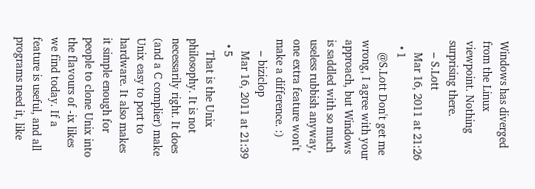Windows has diverged from the Linux viewpoint. Nothing surprising there.
    – S.Lott
    Mar 16, 2011 at 21:26
  • 1
    @S.Lott Don't get me wrong, I agree with your approach, but Windows is saddled with so much useless rubbish anyway, one extra feature won't make a difference. :)
    – biziclop
    Mar 16, 2011 at 21:39
  • 5
    That is the Unix philosophy. It is not necessarily right. It does (and a C complier) make Unix easy to port to hardware. It also makes it simple enough for people to clone Unix into the flavours of -ix likes we find today. If a feature is useful, and all programs need it, like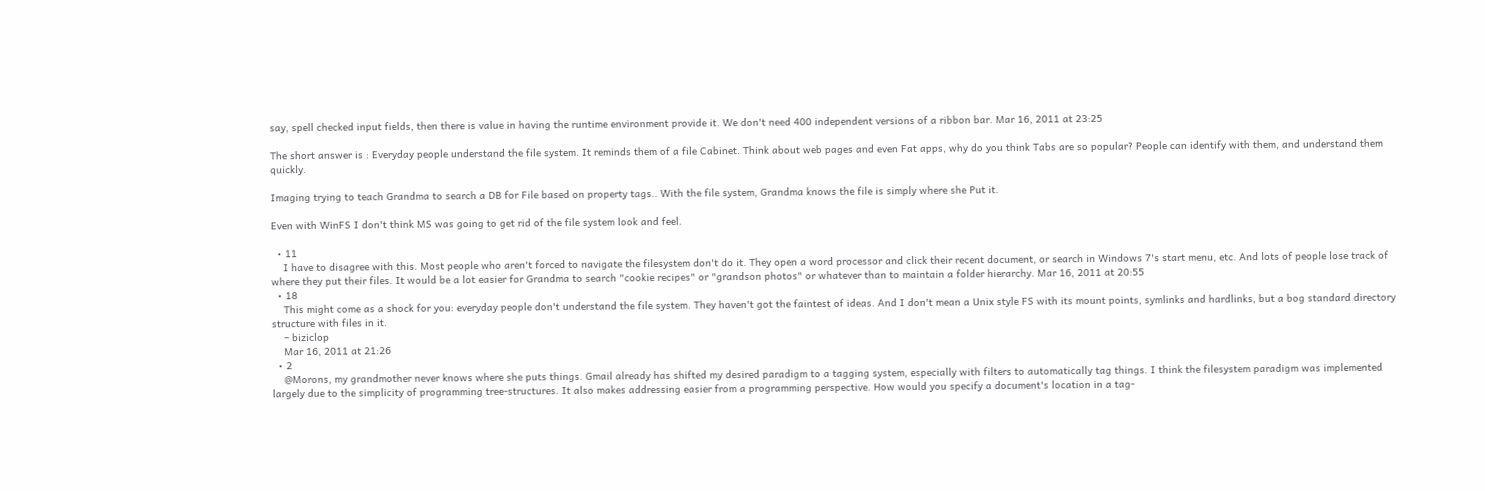say, spell checked input fields, then there is value in having the runtime environment provide it. We don't need 400 independent versions of a ribbon bar. Mar 16, 2011 at 23:25

The short answer is : Everyday people understand the file system. It reminds them of a file Cabinet. Think about web pages and even Fat apps, why do you think Tabs are so popular? People can identify with them, and understand them quickly.

Imaging trying to teach Grandma to search a DB for File based on property tags.. With the file system, Grandma knows the file is simply where she Put it.

Even with WinFS I don't think MS was going to get rid of the file system look and feel.

  • 11
    I have to disagree with this. Most people who aren't forced to navigate the filesystem don't do it. They open a word processor and click their recent document, or search in Windows 7's start menu, etc. And lots of people lose track of where they put their files. It would be a lot easier for Grandma to search "cookie recipes" or "grandson photos" or whatever than to maintain a folder hierarchy. Mar 16, 2011 at 20:55
  • 18
    This might come as a shock for you: everyday people don't understand the file system. They haven't got the faintest of ideas. And I don't mean a Unix style FS with its mount points, symlinks and hardlinks, but a bog standard directory structure with files in it.
    – biziclop
    Mar 16, 2011 at 21:26
  • 2
    @Morons, my grandmother never knows where she puts things. Gmail already has shifted my desired paradigm to a tagging system, especially with filters to automatically tag things. I think the filesystem paradigm was implemented largely due to the simplicity of programming tree-structures. It also makes addressing easier from a programming perspective. How would you specify a document's location in a tag-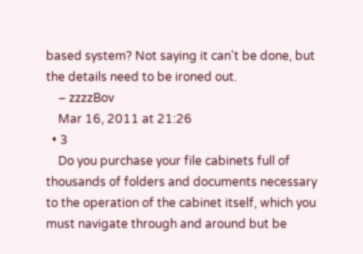based system? Not saying it can't be done, but the details need to be ironed out.
    – zzzzBov
    Mar 16, 2011 at 21:26
  • 3
    Do you purchase your file cabinets full of thousands of folders and documents necessary to the operation of the cabinet itself, which you must navigate through and around but be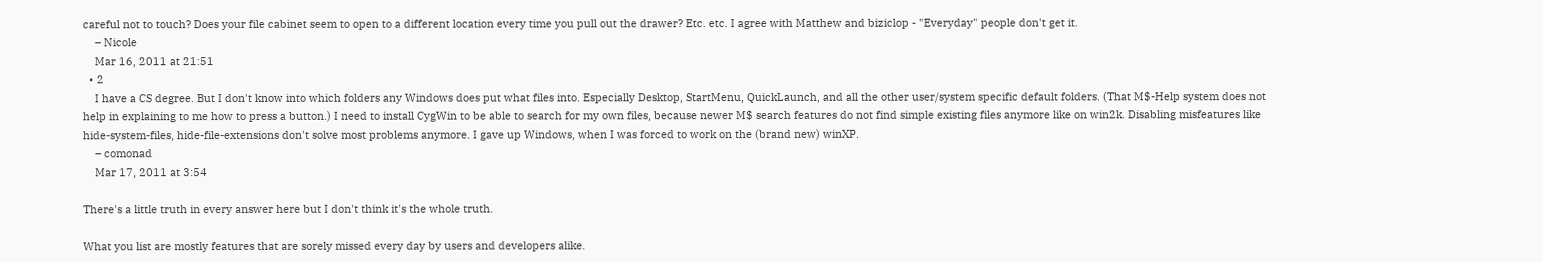careful not to touch? Does your file cabinet seem to open to a different location every time you pull out the drawer? Etc. etc. I agree with Matthew and biziclop - "Everyday" people don't get it.
    – Nicole
    Mar 16, 2011 at 21:51
  • 2
    I have a CS degree. But I don't know into which folders any Windows does put what files into. Especially Desktop, StartMenu, QuickLaunch, and all the other user/system specific default folders. (That M$-Help system does not help in explaining to me how to press a button.) I need to install CygWin to be able to search for my own files, because newer M$ search features do not find simple existing files anymore like on win2k. Disabling misfeatures like hide-system-files, hide-file-extensions don't solve most problems anymore. I gave up Windows, when I was forced to work on the (brand new) winXP.
    – comonad
    Mar 17, 2011 at 3:54

There's a little truth in every answer here but I don't think it's the whole truth.

What you list are mostly features that are sorely missed every day by users and developers alike.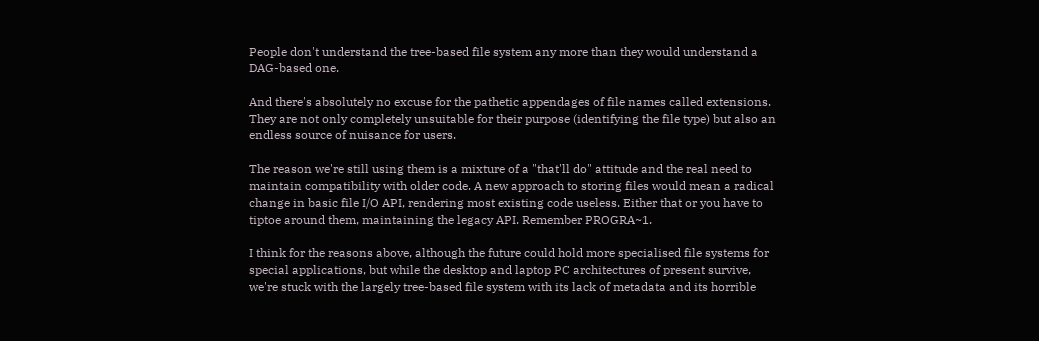People don't understand the tree-based file system any more than they would understand a DAG-based one.

And there's absolutely no excuse for the pathetic appendages of file names called extensions. They are not only completely unsuitable for their purpose (identifying the file type) but also an endless source of nuisance for users.

The reason we're still using them is a mixture of a "that'll do" attitude and the real need to maintain compatibility with older code. A new approach to storing files would mean a radical change in basic file I/O API, rendering most existing code useless. Either that or you have to tiptoe around them, maintaining the legacy API. Remember PROGRA~1.

I think for the reasons above, although the future could hold more specialised file systems for special applications, but while the desktop and laptop PC architectures of present survive, we're stuck with the largely tree-based file system with its lack of metadata and its horrible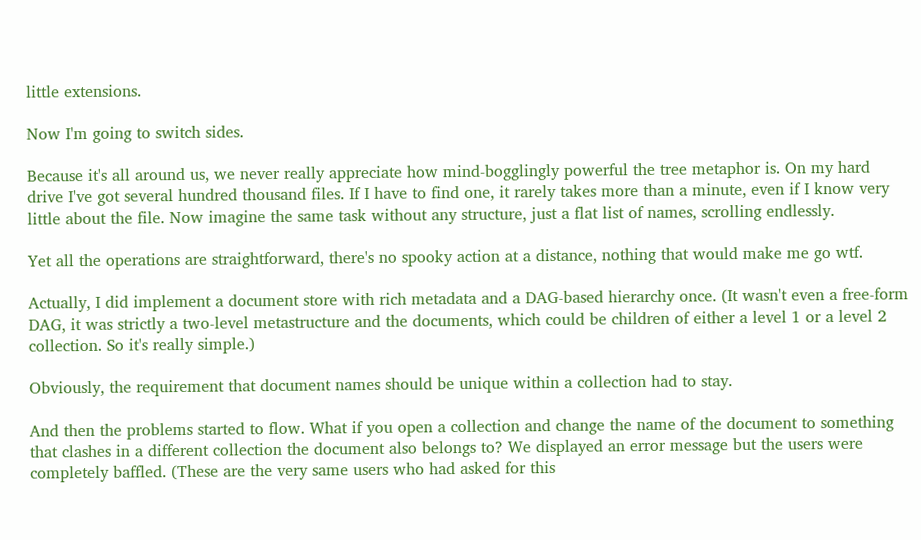little extensions.

Now I'm going to switch sides.

Because it's all around us, we never really appreciate how mind-bogglingly powerful the tree metaphor is. On my hard drive I've got several hundred thousand files. If I have to find one, it rarely takes more than a minute, even if I know very little about the file. Now imagine the same task without any structure, just a flat list of names, scrolling endlessly.

Yet all the operations are straightforward, there's no spooky action at a distance, nothing that would make me go wtf.

Actually, I did implement a document store with rich metadata and a DAG-based hierarchy once. (It wasn't even a free-form DAG, it was strictly a two-level metastructure and the documents, which could be children of either a level 1 or a level 2 collection. So it's really simple.)

Obviously, the requirement that document names should be unique within a collection had to stay.

And then the problems started to flow. What if you open a collection and change the name of the document to something that clashes in a different collection the document also belongs to? We displayed an error message but the users were completely baffled. (These are the very same users who had asked for this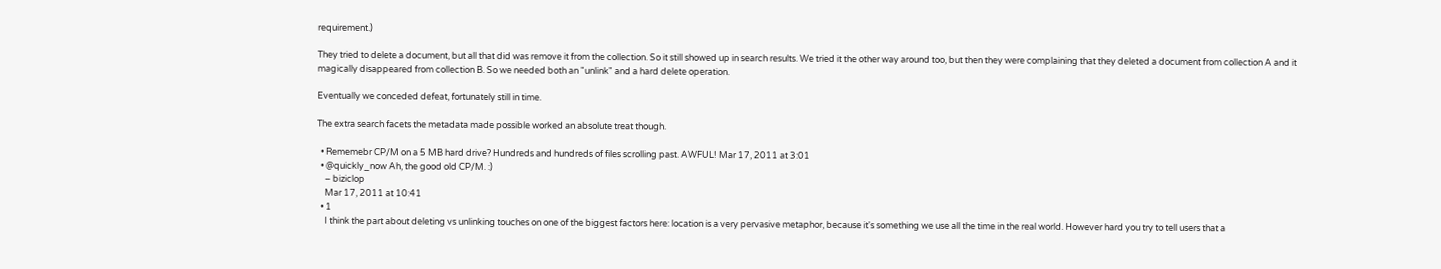requirement.)

They tried to delete a document, but all that did was remove it from the collection. So it still showed up in search results. We tried it the other way around too, but then they were complaining that they deleted a document from collection A and it magically disappeared from collection B. So we needed both an "unlink" and a hard delete operation.

Eventually we conceded defeat, fortunately still in time.

The extra search facets the metadata made possible worked an absolute treat though.

  • Rememebr CP/M on a 5 MB hard drive? Hundreds and hundreds of files scrolling past. AWFUL! Mar 17, 2011 at 3:01
  • @quickly_now Ah, the good old CP/M. :)
    – biziclop
    Mar 17, 2011 at 10:41
  • 1
    I think the part about deleting vs unlinking touches on one of the biggest factors here: location is a very pervasive metaphor, because it's something we use all the time in the real world. However hard you try to tell users that a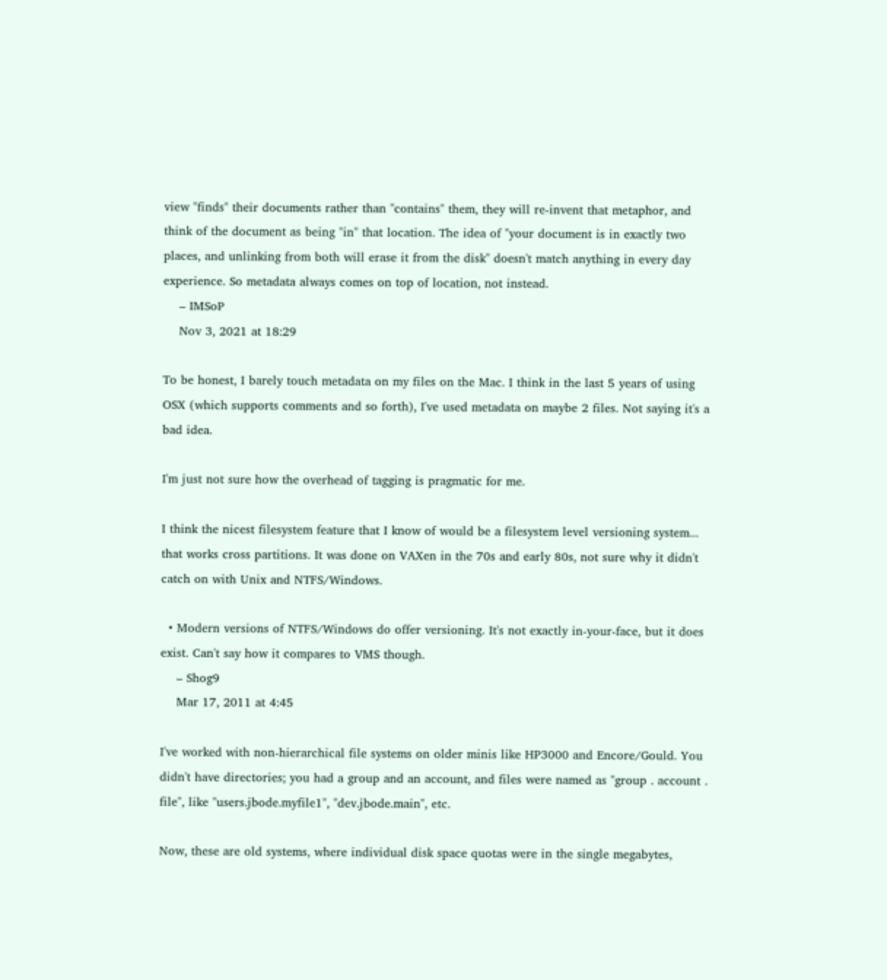view "finds" their documents rather than "contains" them, they will re-invent that metaphor, and think of the document as being "in" that location. The idea of "your document is in exactly two places, and unlinking from both will erase it from the disk" doesn't match anything in every day experience. So metadata always comes on top of location, not instead.
    – IMSoP
    Nov 3, 2021 at 18:29

To be honest, I barely touch metadata on my files on the Mac. I think in the last 5 years of using OSX (which supports comments and so forth), I've used metadata on maybe 2 files. Not saying it's a bad idea.

I'm just not sure how the overhead of tagging is pragmatic for me.

I think the nicest filesystem feature that I know of would be a filesystem level versioning system... that works cross partitions. It was done on VAXen in the 70s and early 80s, not sure why it didn't catch on with Unix and NTFS/Windows.

  • Modern versions of NTFS/Windows do offer versioning. It's not exactly in-your-face, but it does exist. Can't say how it compares to VMS though.
    – Shog9
    Mar 17, 2011 at 4:45

I've worked with non-hierarchical file systems on older minis like HP3000 and Encore/Gould. You didn't have directories; you had a group and an account, and files were named as "group . account . file", like "users.jbode.myfile1", "dev.jbode.main", etc.

Now, these are old systems, where individual disk space quotas were in the single megabytes,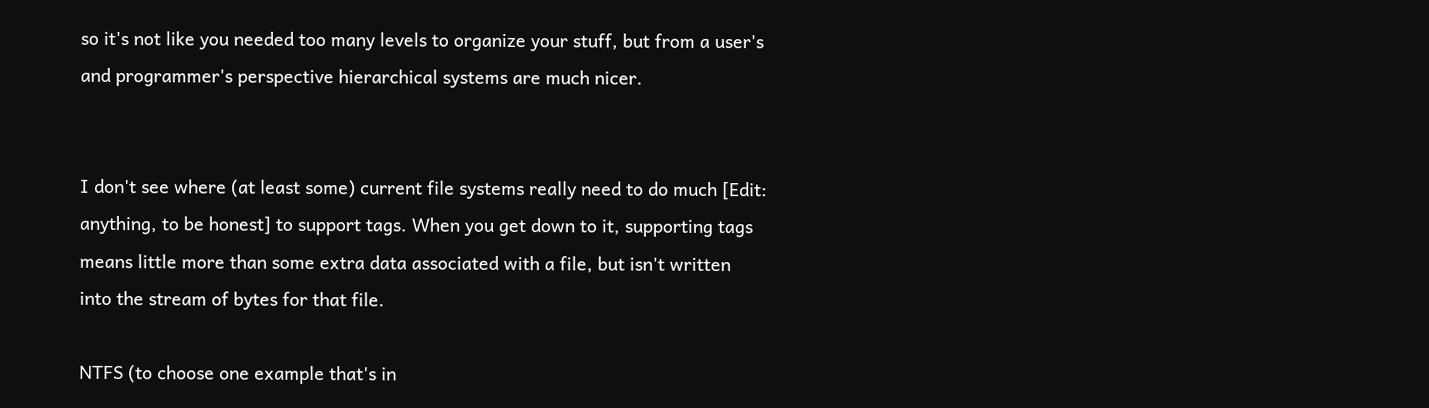so it's not like you needed too many levels to organize your stuff, but from a user's and programmer's perspective hierarchical systems are much nicer.


I don't see where (at least some) current file systems really need to do much [Edit: anything, to be honest] to support tags. When you get down to it, supporting tags means little more than some extra data associated with a file, but isn't written into the stream of bytes for that file.

NTFS (to choose one example that's in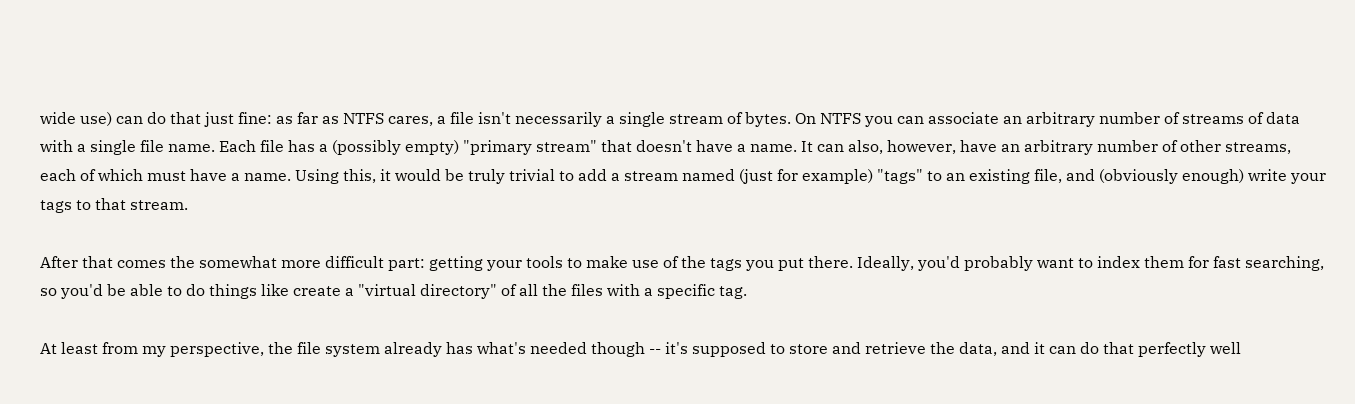wide use) can do that just fine: as far as NTFS cares, a file isn't necessarily a single stream of bytes. On NTFS you can associate an arbitrary number of streams of data with a single file name. Each file has a (possibly empty) "primary stream" that doesn't have a name. It can also, however, have an arbitrary number of other streams, each of which must have a name. Using this, it would be truly trivial to add a stream named (just for example) "tags" to an existing file, and (obviously enough) write your tags to that stream.

After that comes the somewhat more difficult part: getting your tools to make use of the tags you put there. Ideally, you'd probably want to index them for fast searching, so you'd be able to do things like create a "virtual directory" of all the files with a specific tag.

At least from my perspective, the file system already has what's needed though -- it's supposed to store and retrieve the data, and it can do that perfectly well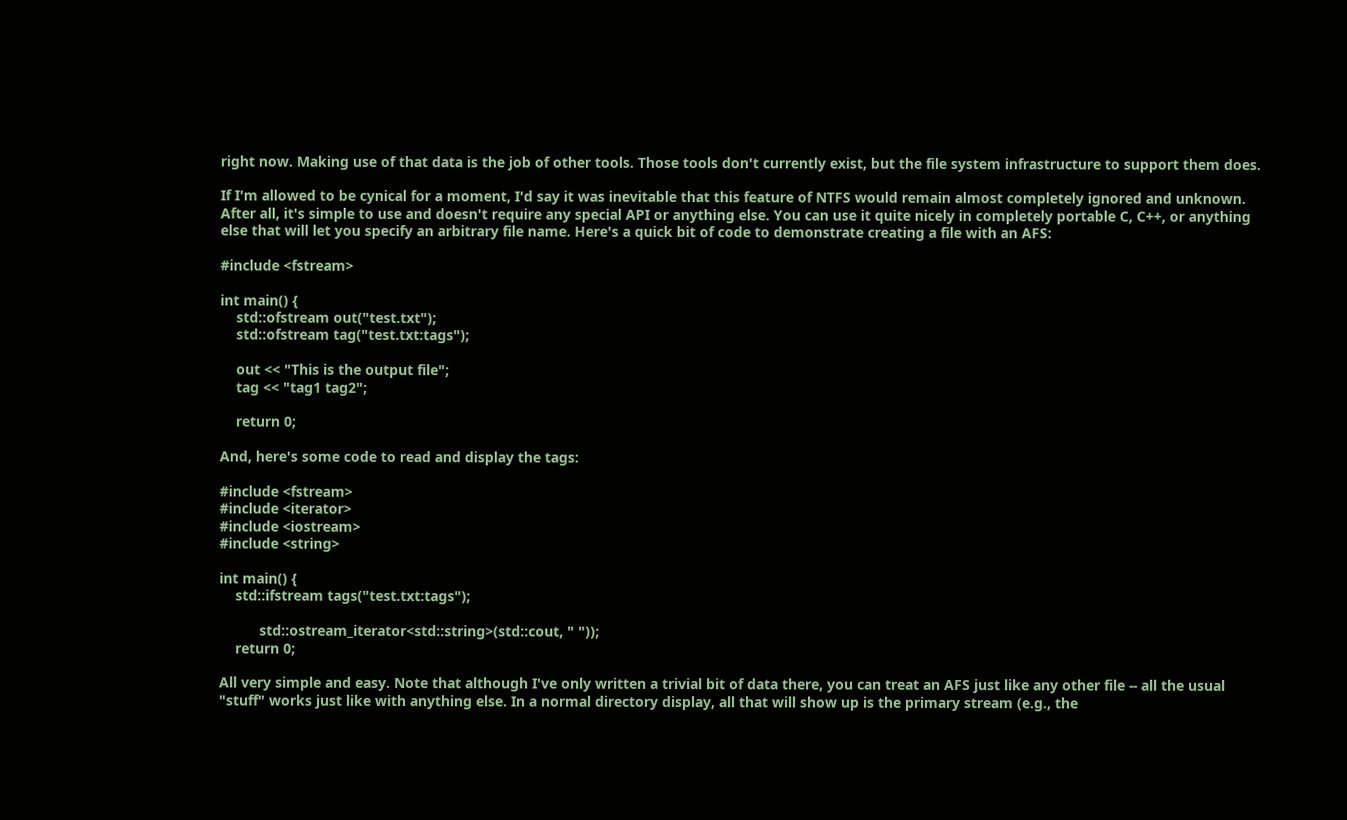right now. Making use of that data is the job of other tools. Those tools don't currently exist, but the file system infrastructure to support them does.

If I'm allowed to be cynical for a moment, I'd say it was inevitable that this feature of NTFS would remain almost completely ignored and unknown. After all, it's simple to use and doesn't require any special API or anything else. You can use it quite nicely in completely portable C, C++, or anything else that will let you specify an arbitrary file name. Here's a quick bit of code to demonstrate creating a file with an AFS:

#include <fstream>

int main() {
    std::ofstream out("test.txt");
    std::ofstream tag("test.txt:tags");

    out << "This is the output file";
    tag << "tag1 tag2";

    return 0;

And, here's some code to read and display the tags:

#include <fstream>
#include <iterator>
#include <iostream>
#include <string>

int main() {
    std::ifstream tags("test.txt:tags");

          std::ostream_iterator<std::string>(std::cout, " "));
    return 0;

All very simple and easy. Note that although I've only written a trivial bit of data there, you can treat an AFS just like any other file -- all the usual "stuff" works just like with anything else. In a normal directory display, all that will show up is the primary stream (e.g., the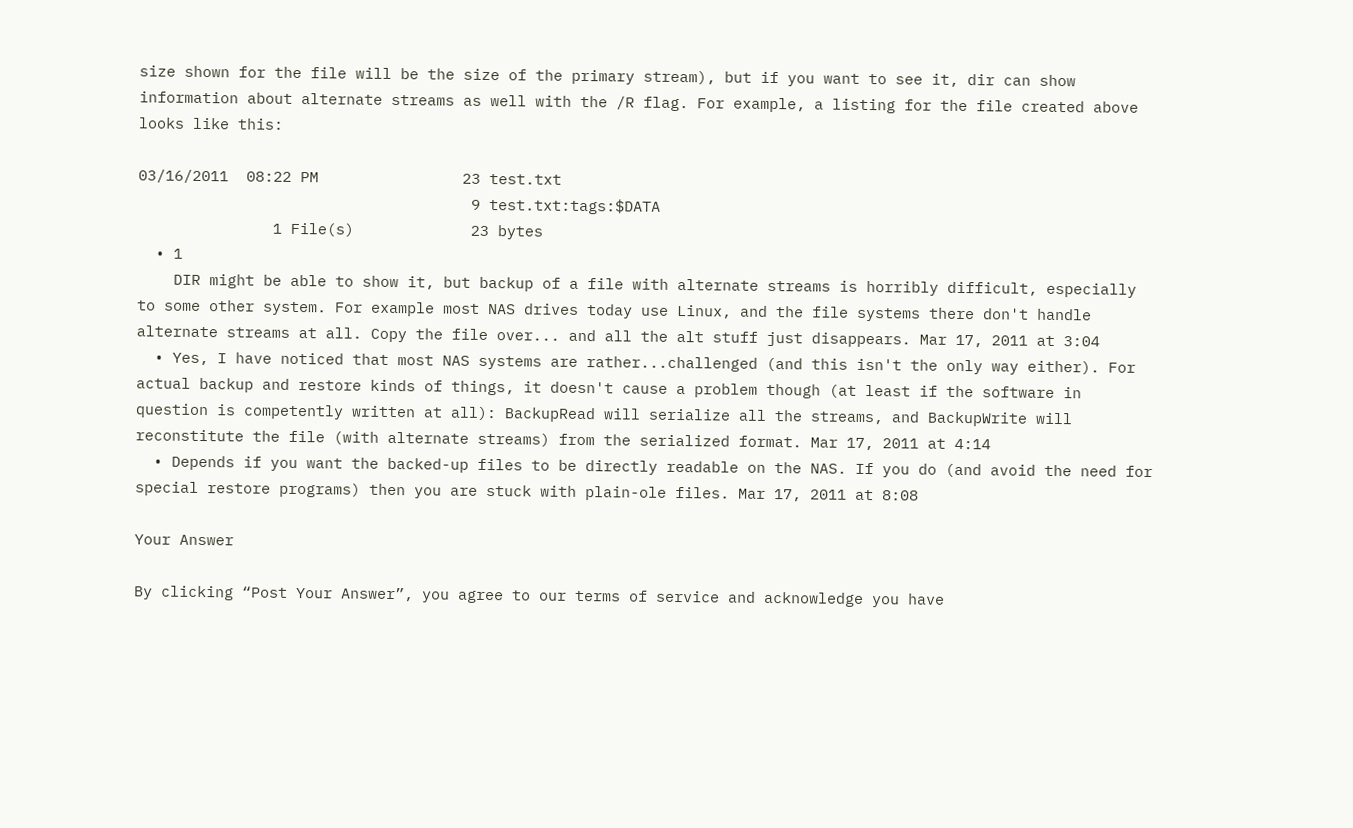size shown for the file will be the size of the primary stream), but if you want to see it, dir can show information about alternate streams as well with the /R flag. For example, a listing for the file created above looks like this:

03/16/2011  08:22 PM                23 test.txt
                                     9 test.txt:tags:$DATA
               1 File(s)             23 bytes
  • 1
    DIR might be able to show it, but backup of a file with alternate streams is horribly difficult, especially to some other system. For example most NAS drives today use Linux, and the file systems there don't handle alternate streams at all. Copy the file over... and all the alt stuff just disappears. Mar 17, 2011 at 3:04
  • Yes, I have noticed that most NAS systems are rather...challenged (and this isn't the only way either). For actual backup and restore kinds of things, it doesn't cause a problem though (at least if the software in question is competently written at all): BackupRead will serialize all the streams, and BackupWrite will reconstitute the file (with alternate streams) from the serialized format. Mar 17, 2011 at 4:14
  • Depends if you want the backed-up files to be directly readable on the NAS. If you do (and avoid the need for special restore programs) then you are stuck with plain-ole files. Mar 17, 2011 at 8:08

Your Answer

By clicking “Post Your Answer”, you agree to our terms of service and acknowledge you have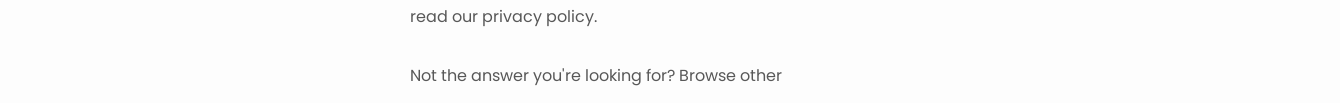read our privacy policy.

Not the answer you're looking for? Browse other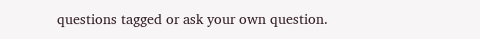questions tagged or ask your own question.